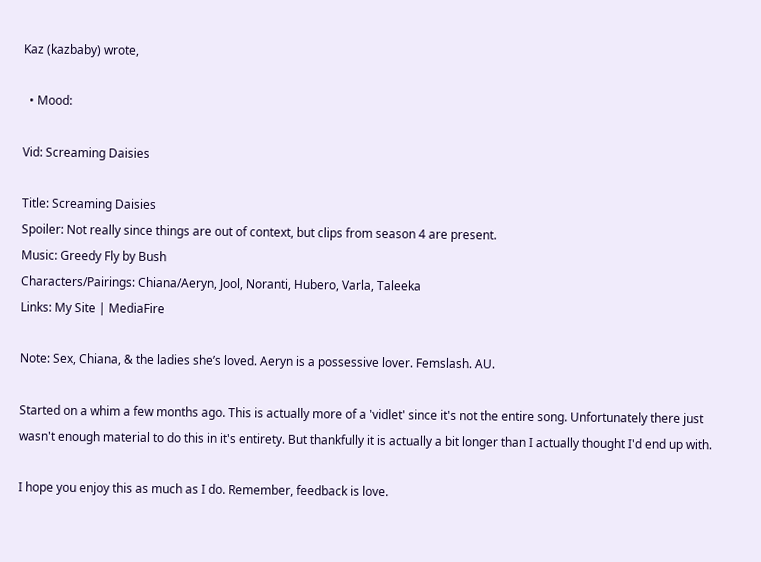Kaz (kazbaby) wrote,

  • Mood:

Vid: Screaming Daisies

Title: Screaming Daisies
Spoiler: Not really since things are out of context, but clips from season 4 are present.
Music: Greedy Fly by Bush
Characters/Pairings: Chiana/Aeryn, Jool, Noranti, Hubero, Varla, Taleeka
Links: My Site | MediaFire

Note: Sex, Chiana, & the ladies she’s loved. Aeryn is a possessive lover. Femslash. AU.

Started on a whim a few months ago. This is actually more of a 'vidlet' since it's not the entire song. Unfortunately there just wasn't enough material to do this in it's entirety. But thankfully it is actually a bit longer than I actually thought I'd end up with.

I hope you enjoy this as much as I do. Remember, feedback is love.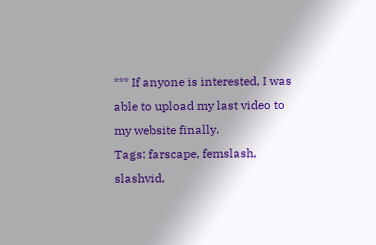*** If anyone is interested, I was able to upload my last video to my website finally.
Tags: farscape, femslash, slashvid,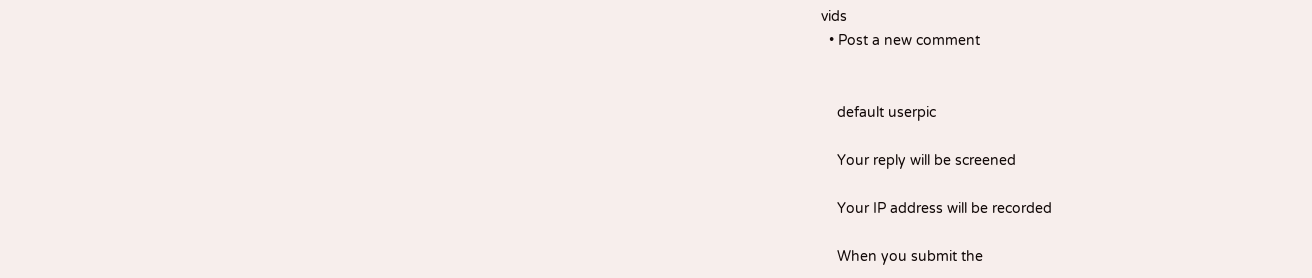vids
  • Post a new comment


    default userpic

    Your reply will be screened

    Your IP address will be recorded

    When you submit the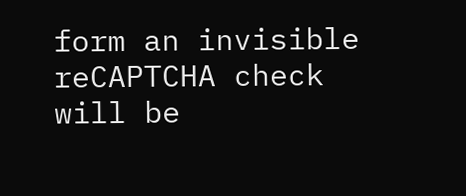form an invisible reCAPTCHA check will be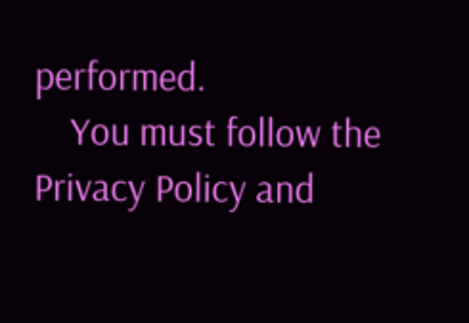performed.
    You must follow the Privacy Policy and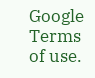Google Terms of use.